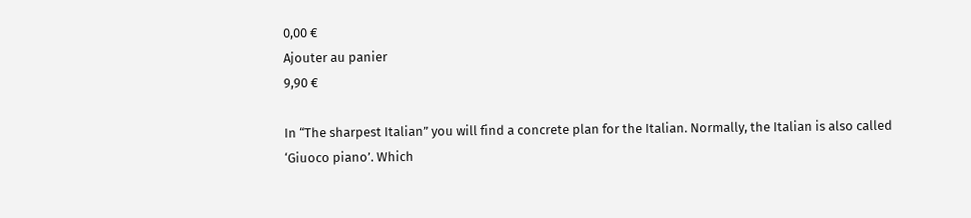0,00 €
Ajouter au panier
9,90 €

In “The sharpest Italian” you will find a concrete plan for the Italian. Normally, the Italian is also called ‘Giuoco piano’. Which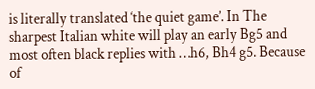is literally translated ‘the quiet game’. In The sharpest Italian white will play an early Bg5 and most often black replies with …h6, Bh4 g5. Because of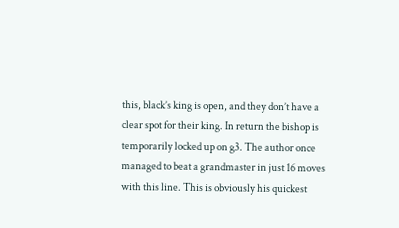this, black’s king is open, and they don’t have a clear spot for their king. In return the bishop is temporarily locked up on g3. The author once managed to beat a grandmaster in just 16 moves with this line. This is obviously his quickest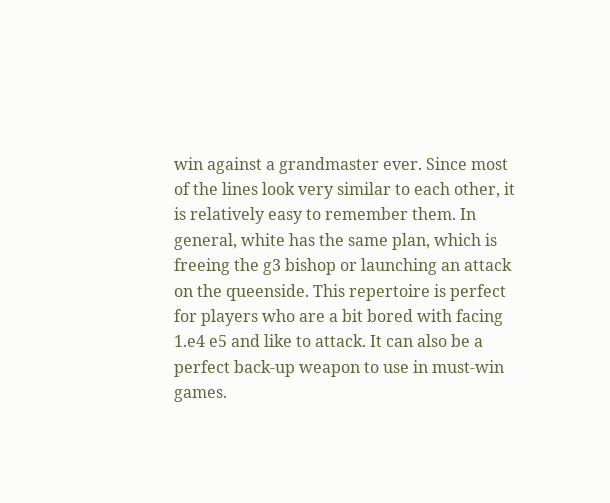win against a grandmaster ever. Since most of the lines look very similar to each other, it is relatively easy to remember them. In general, white has the same plan, which is freeing the g3 bishop or launching an attack on the queenside. This repertoire is perfect for players who are a bit bored with facing 1.e4 e5 and like to attack. It can also be a perfect back-up weapon to use in must-win games.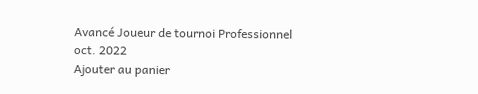Avancé Joueur de tournoi Professionnel
oct. 2022
Ajouter au panier